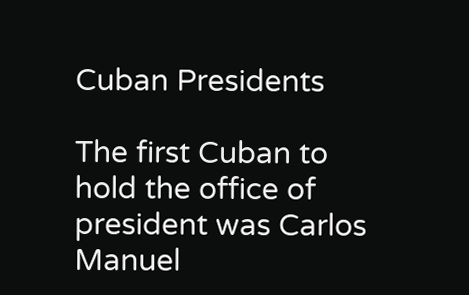Cuban Presidents

The first Cuban to hold the office of president was Carlos Manuel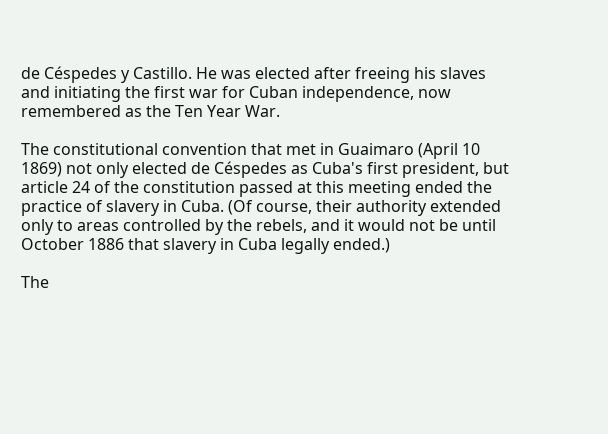de Céspedes y Castillo. He was elected after freeing his slaves and initiating the first war for Cuban independence, now remembered as the Ten Year War.

The constitutional convention that met in Guaimaro (April 10 1869) not only elected de Céspedes as Cuba's first president, but article 24 of the constitution passed at this meeting ended the practice of slavery in Cuba. (Of course, their authority extended only to areas controlled by the rebels, and it would not be until October 1886 that slavery in Cuba legally ended.)

The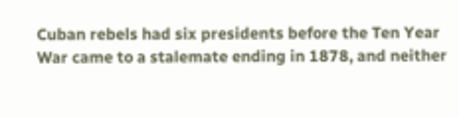Cuban rebels had six presidents before the Ten Year War came to a stalemate ending in 1878, and neither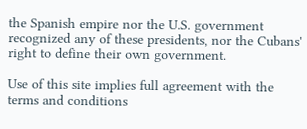the Spanish empire nor the U.S. government recognized any of these presidents, nor the Cubans' right to define their own government.

Use of this site implies full agreement with the terms and conditions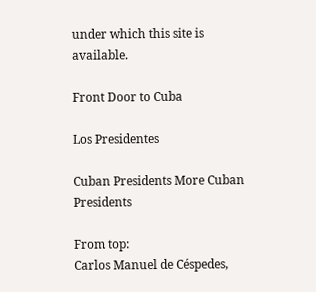under which this site is available.

Front Door to Cuba

Los Presidentes

Cuban Presidents More Cuban Presidents

From top:
Carlos Manuel de Céspedes,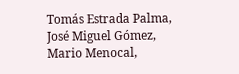Tomás Estrada Palma, José Miguel Gómez,
Mario Menocal,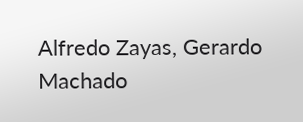Alfredo Zayas, Gerardo Machado